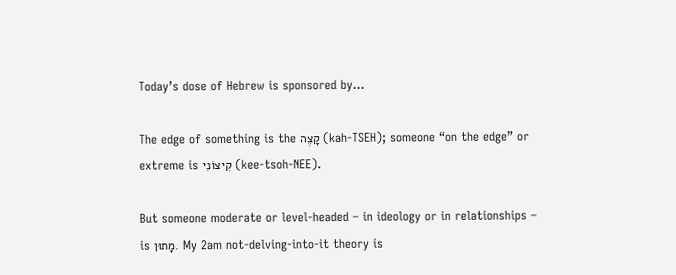Today’s dose of Hebrew is sponsored by…

The edge of something is the קָצֶה (kah-TSEH); someone “on the edge” or extreme is קִיצוֹנִי (kee-tsoh-NEE).

But someone moderate or level-headed – in ideology or in relationships – is מָתוּן. My 2am not-delving-into-it theory is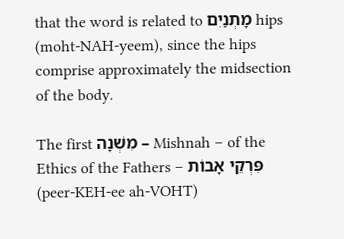that the word is related to מָתְנַיִם hips (moht-NAH-yeem), since the hips comprise approximately the midsection of the body.

The first מִשְׁנָה – Mishnah – of the Ethics of the Fathers – פִּרְקֵי אָבוֹת (peer-KEH-ee ah-VOHT)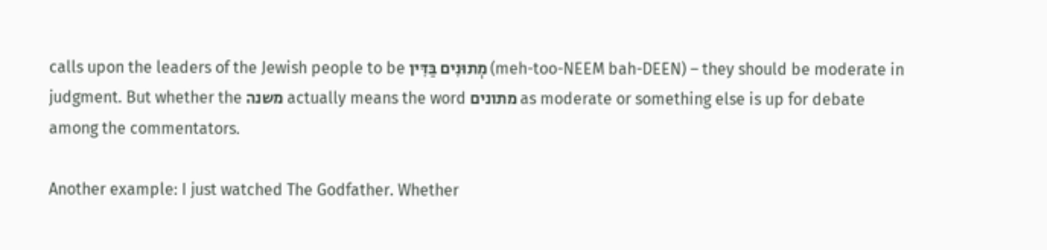calls upon the leaders of the Jewish people to be מְתוּנִים בַּדִּין (meh-too-NEEM bah-DEEN) – they should be moderate in judgment. But whether the משנה actually means the word מתונים as moderate or something else is up for debate among the commentators.

Another example: I just watched The Godfather. Whether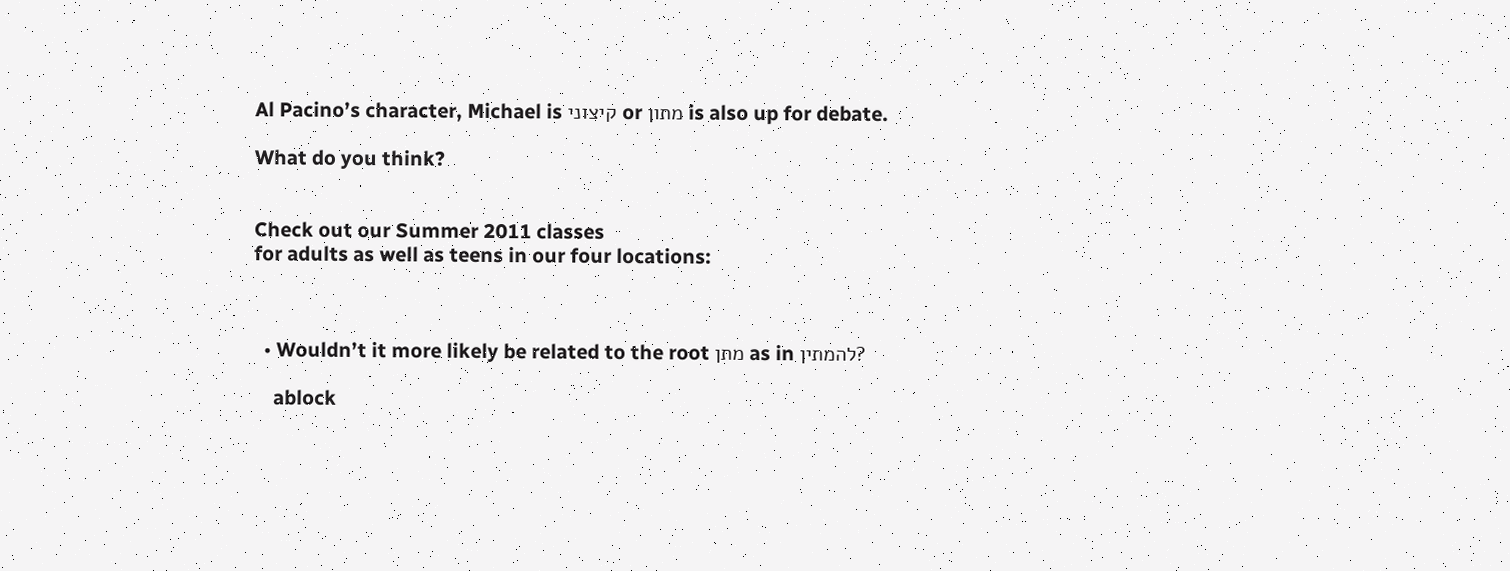Al Pacino’s character, Michael is קיצוני or מתון is also up for debate.

What do you think?


Check out our Summer 2011 classes
for adults as well as teens in our four locations:



  • Wouldn’t it more likely be related to the root מתן as in להמתין?

    ablock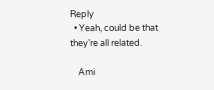Reply
  • Yeah, could be that they’re all related.

    Ami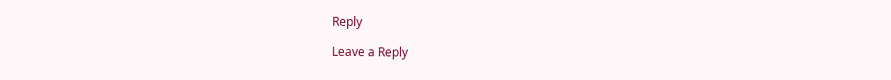Reply

Leave a Reply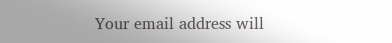Your email address will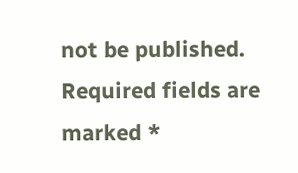not be published. Required fields are marked *